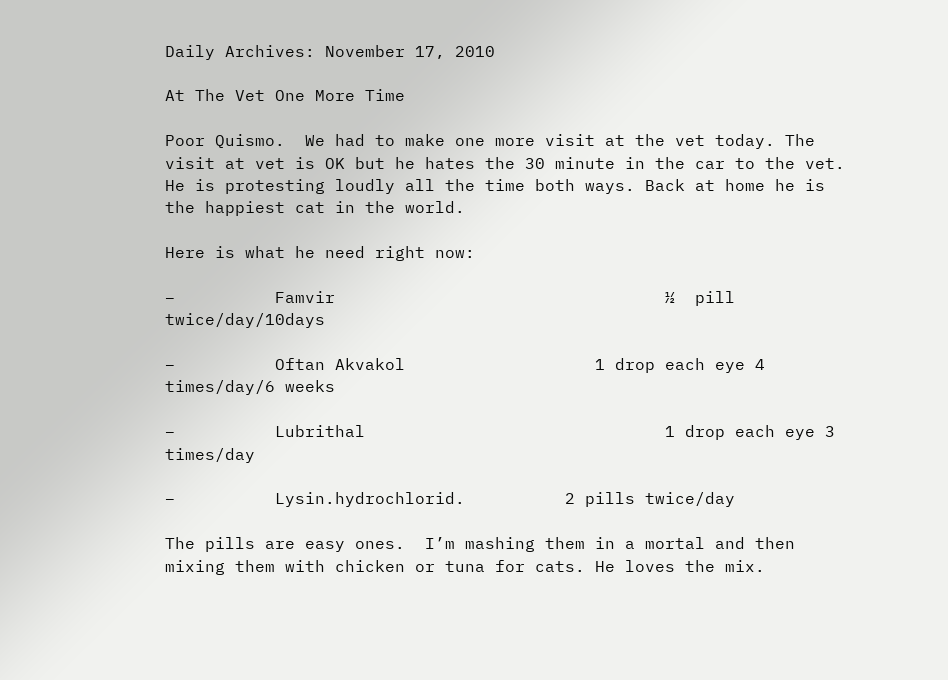Daily Archives: November 17, 2010

At The Vet One More Time

Poor Quismo.  We had to make one more visit at the vet today. The visit at vet is OK but he hates the 30 minute in the car to the vet. He is protesting loudly all the time both ways. Back at home he is the happiest cat in the world.

Here is what he need right now:

–          Famvir                                 ½  pill twice/day/10days

–          Oftan Akvakol                   1 drop each eye 4 times/day/6 weeks

–          Lubrithal                              1 drop each eye 3 times/day

–          Lysin.hydrochlorid.          2 pills twice/day

The pills are easy ones.  I’m mashing them in a mortal and then mixing them with chicken or tuna for cats. He loves the mix.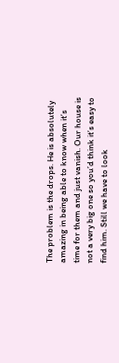The problem is the drops. He is absolutely amazing in being able to know when it’s time for them and just vanish. Our house is not a very big one so you’d think it’s easy to find him. Still we have to look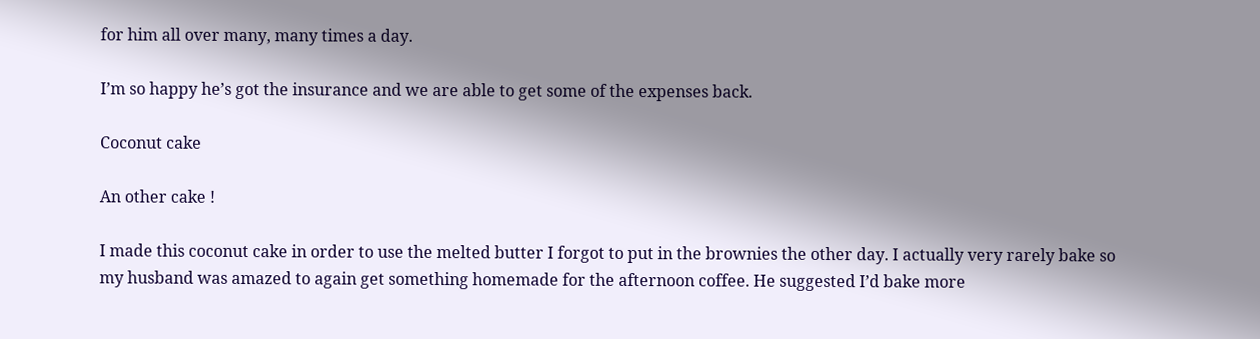for him all over many, many times a day.

I’m so happy he’s got the insurance and we are able to get some of the expenses back.

Coconut cake

An other cake !

I made this coconut cake in order to use the melted butter I forgot to put in the brownies the other day. I actually very rarely bake so my husband was amazed to again get something homemade for the afternoon coffee. He suggested I’d bake more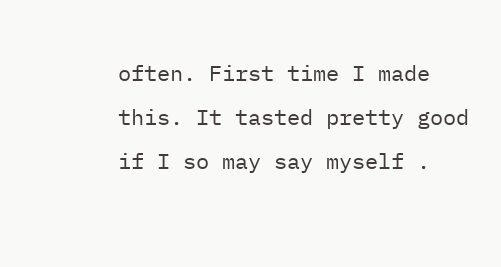often. First time I made this. It tasted pretty good if I so may say myself .